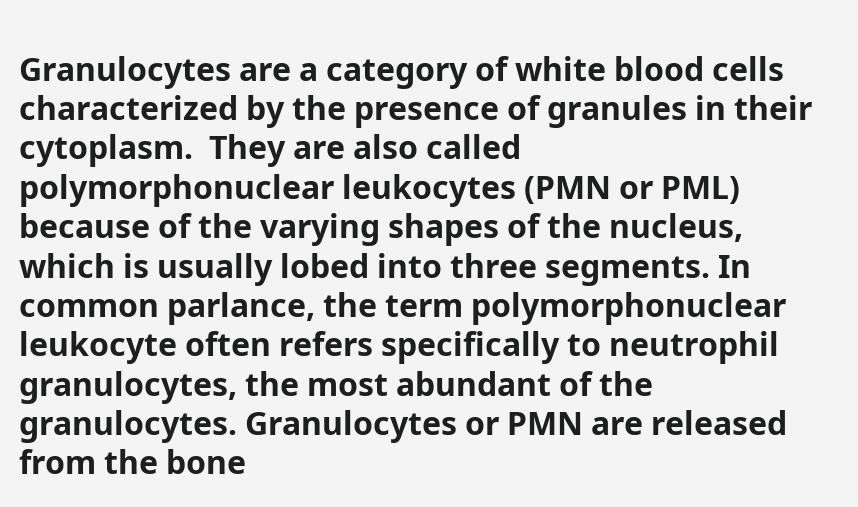Granulocytes are a category of white blood cells characterized by the presence of granules in their cytoplasm.  They are also called polymorphonuclear leukocytes (PMN or PML) because of the varying shapes of the nucleus, which is usually lobed into three segments. In common parlance, the term polymorphonuclear leukocyte often refers specifically to neutrophil granulocytes, the most abundant of the granulocytes. Granulocytes or PMN are released from the bone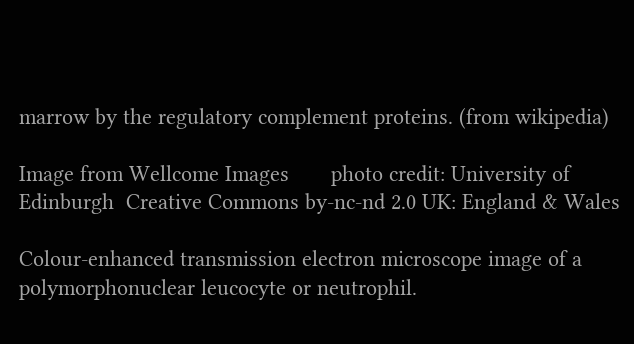marrow by the regulatory complement proteins. (from wikipedia)

Image from Wellcome Images       photo credit: University of Edinburgh  Creative Commons by-nc-nd 2.0 UK: England & Wales

Colour-enhanced transmission electron microscope image of a polymorphonuclear leucocyte or neutrophil.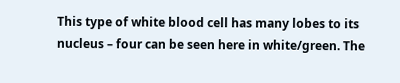This type of white blood cell has many lobes to its nucleus – four can be seen here in white/green. The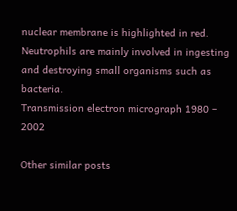nuclear membrane is highlighted in red. Neutrophils are mainly involved in ingesting and destroying small organisms such as bacteria.
Transmission electron micrograph 1980 – 2002

Other similar posts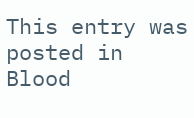This entry was posted in Blood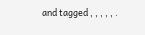and tagged , , , , , .